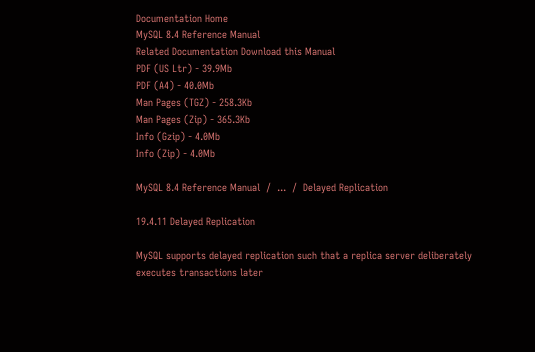Documentation Home
MySQL 8.4 Reference Manual
Related Documentation Download this Manual
PDF (US Ltr) - 39.9Mb
PDF (A4) - 40.0Mb
Man Pages (TGZ) - 258.3Kb
Man Pages (Zip) - 365.3Kb
Info (Gzip) - 4.0Mb
Info (Zip) - 4.0Mb

MySQL 8.4 Reference Manual  /  ...  /  Delayed Replication

19.4.11 Delayed Replication

MySQL supports delayed replication such that a replica server deliberately executes transactions later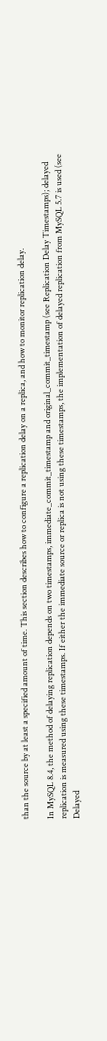than the source by at least a specified amount of time. This section describes how to configure a replication delay on a replica, and how to monitor replication delay.

In MySQL 8.4, the method of delaying replication depends on two timestamps, immediate_commit_timestamp and original_commit_timestamp (see Replication Delay Timestamps); delayed replication is measured using these timestamps. If either the immediate source or replica is not using these timestamps, the implementation of delayed replication from MySQL 5.7 is used (see Delayed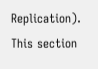Replication). This section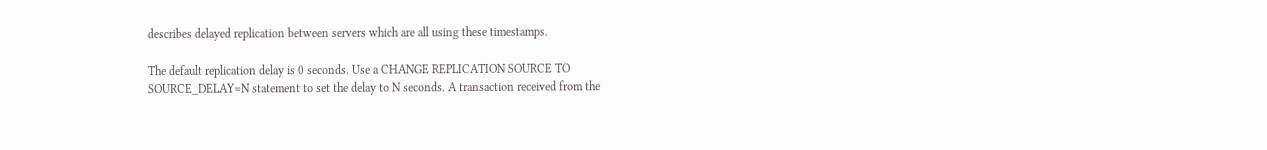describes delayed replication between servers which are all using these timestamps.

The default replication delay is 0 seconds. Use a CHANGE REPLICATION SOURCE TO SOURCE_DELAY=N statement to set the delay to N seconds. A transaction received from the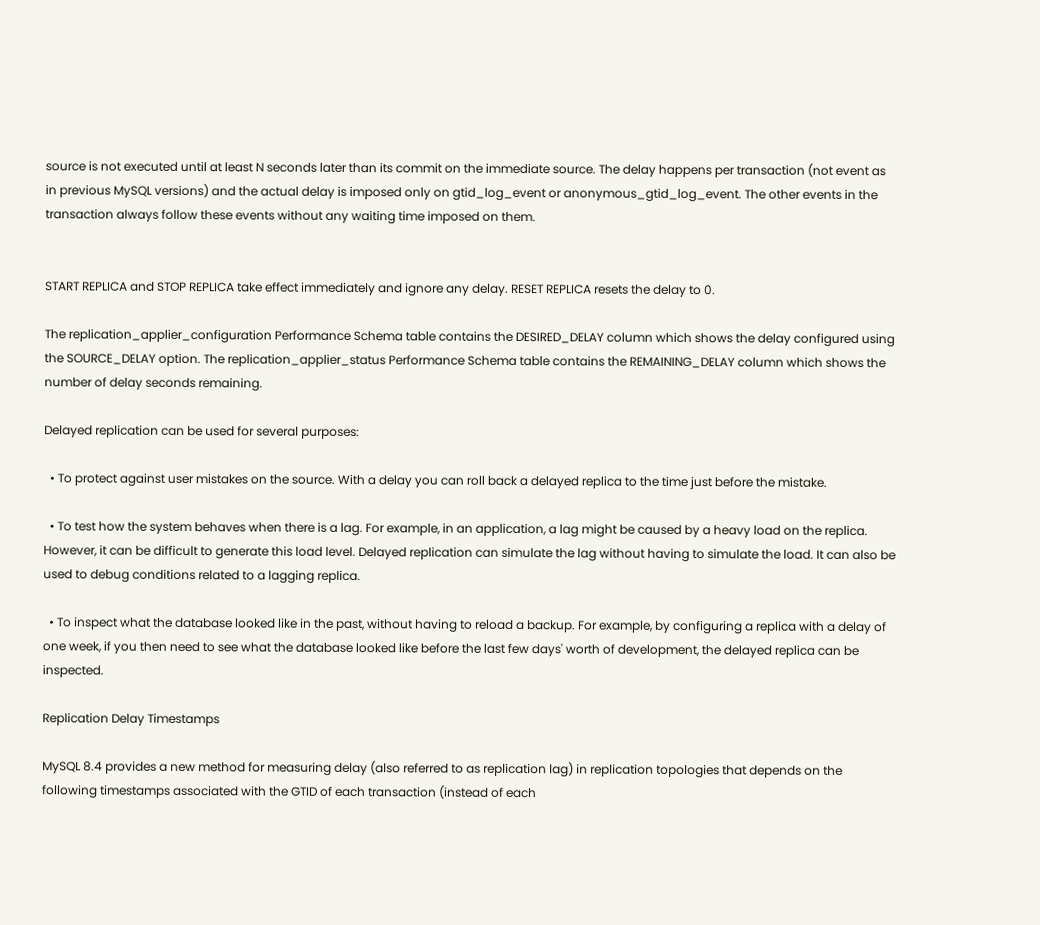source is not executed until at least N seconds later than its commit on the immediate source. The delay happens per transaction (not event as in previous MySQL versions) and the actual delay is imposed only on gtid_log_event or anonymous_gtid_log_event. The other events in the transaction always follow these events without any waiting time imposed on them.


START REPLICA and STOP REPLICA take effect immediately and ignore any delay. RESET REPLICA resets the delay to 0.

The replication_applier_configuration Performance Schema table contains the DESIRED_DELAY column which shows the delay configured using the SOURCE_DELAY option. The replication_applier_status Performance Schema table contains the REMAINING_DELAY column which shows the number of delay seconds remaining.

Delayed replication can be used for several purposes:

  • To protect against user mistakes on the source. With a delay you can roll back a delayed replica to the time just before the mistake.

  • To test how the system behaves when there is a lag. For example, in an application, a lag might be caused by a heavy load on the replica. However, it can be difficult to generate this load level. Delayed replication can simulate the lag without having to simulate the load. It can also be used to debug conditions related to a lagging replica.

  • To inspect what the database looked like in the past, without having to reload a backup. For example, by configuring a replica with a delay of one week, if you then need to see what the database looked like before the last few days' worth of development, the delayed replica can be inspected.

Replication Delay Timestamps

MySQL 8.4 provides a new method for measuring delay (also referred to as replication lag) in replication topologies that depends on the following timestamps associated with the GTID of each transaction (instead of each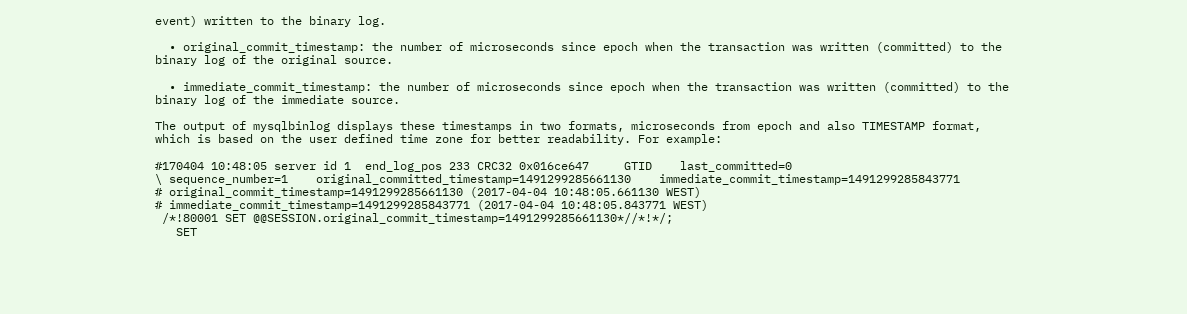event) written to the binary log.

  • original_commit_timestamp: the number of microseconds since epoch when the transaction was written (committed) to the binary log of the original source.

  • immediate_commit_timestamp: the number of microseconds since epoch when the transaction was written (committed) to the binary log of the immediate source.

The output of mysqlbinlog displays these timestamps in two formats, microseconds from epoch and also TIMESTAMP format, which is based on the user defined time zone for better readability. For example:

#170404 10:48:05 server id 1  end_log_pos 233 CRC32 0x016ce647     GTID    last_committed=0
\ sequence_number=1    original_committed_timestamp=1491299285661130    immediate_commit_timestamp=1491299285843771
# original_commit_timestamp=1491299285661130 (2017-04-04 10:48:05.661130 WEST)
# immediate_commit_timestamp=1491299285843771 (2017-04-04 10:48:05.843771 WEST)
 /*!80001 SET @@SESSION.original_commit_timestamp=1491299285661130*//*!*/;
   SET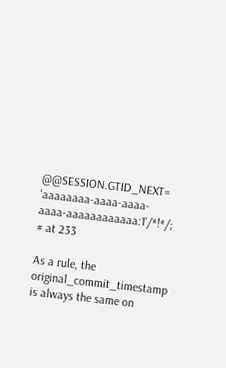@@SESSION.GTID_NEXT= 'aaaaaaaa-aaaa-aaaa-aaaa-aaaaaaaaaaaa:1'/*!*/;
# at 233

As a rule, the original_commit_timestamp is always the same on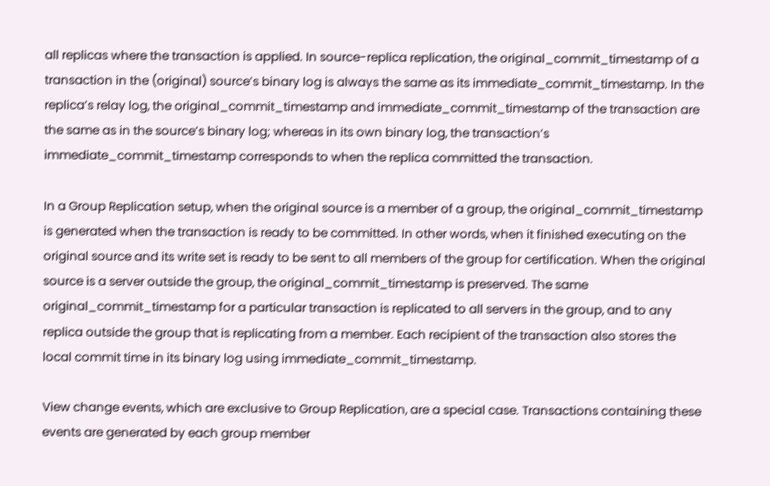all replicas where the transaction is applied. In source-replica replication, the original_commit_timestamp of a transaction in the (original) source’s binary log is always the same as its immediate_commit_timestamp. In the replica’s relay log, the original_commit_timestamp and immediate_commit_timestamp of the transaction are the same as in the source’s binary log; whereas in its own binary log, the transaction’s immediate_commit_timestamp corresponds to when the replica committed the transaction.

In a Group Replication setup, when the original source is a member of a group, the original_commit_timestamp is generated when the transaction is ready to be committed. In other words, when it finished executing on the original source and its write set is ready to be sent to all members of the group for certification. When the original source is a server outside the group, the original_commit_timestamp is preserved. The same original_commit_timestamp for a particular transaction is replicated to all servers in the group, and to any replica outside the group that is replicating from a member. Each recipient of the transaction also stores the local commit time in its binary log using immediate_commit_timestamp.

View change events, which are exclusive to Group Replication, are a special case. Transactions containing these events are generated by each group member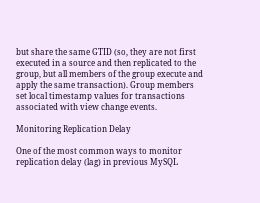but share the same GTID (so, they are not first executed in a source and then replicated to the group, but all members of the group execute and apply the same transaction). Group members set local timestamp values for transactions associated with view change events.

Monitoring Replication Delay

One of the most common ways to monitor replication delay (lag) in previous MySQL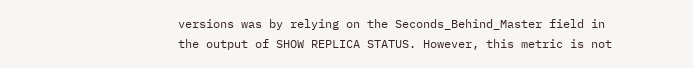versions was by relying on the Seconds_Behind_Master field in the output of SHOW REPLICA STATUS. However, this metric is not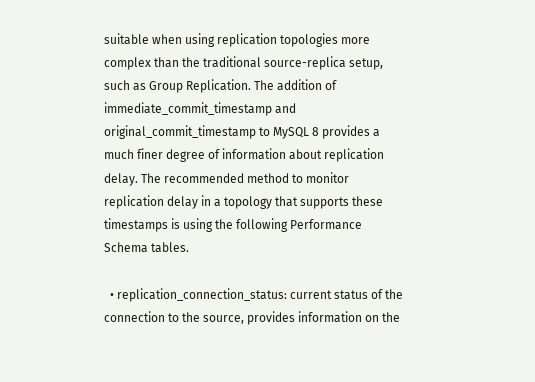suitable when using replication topologies more complex than the traditional source-replica setup, such as Group Replication. The addition of immediate_commit_timestamp and original_commit_timestamp to MySQL 8 provides a much finer degree of information about replication delay. The recommended method to monitor replication delay in a topology that supports these timestamps is using the following Performance Schema tables.

  • replication_connection_status: current status of the connection to the source, provides information on the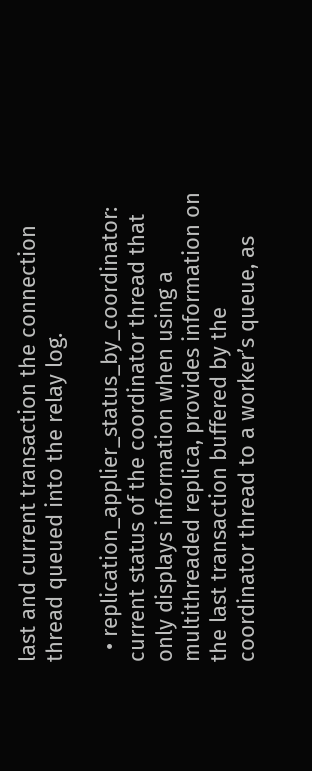last and current transaction the connection thread queued into the relay log.

  • replication_applier_status_by_coordinator: current status of the coordinator thread that only displays information when using a multithreaded replica, provides information on the last transaction buffered by the coordinator thread to a worker’s queue, as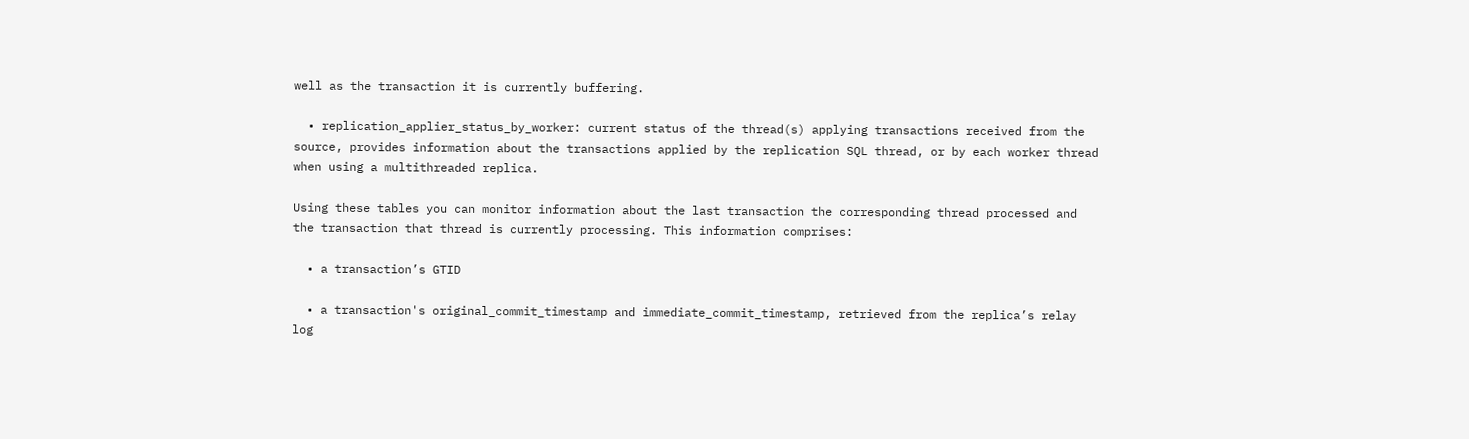well as the transaction it is currently buffering.

  • replication_applier_status_by_worker: current status of the thread(s) applying transactions received from the source, provides information about the transactions applied by the replication SQL thread, or by each worker thread when using a multithreaded replica.

Using these tables you can monitor information about the last transaction the corresponding thread processed and the transaction that thread is currently processing. This information comprises:

  • a transaction’s GTID

  • a transaction's original_commit_timestamp and immediate_commit_timestamp, retrieved from the replica’s relay log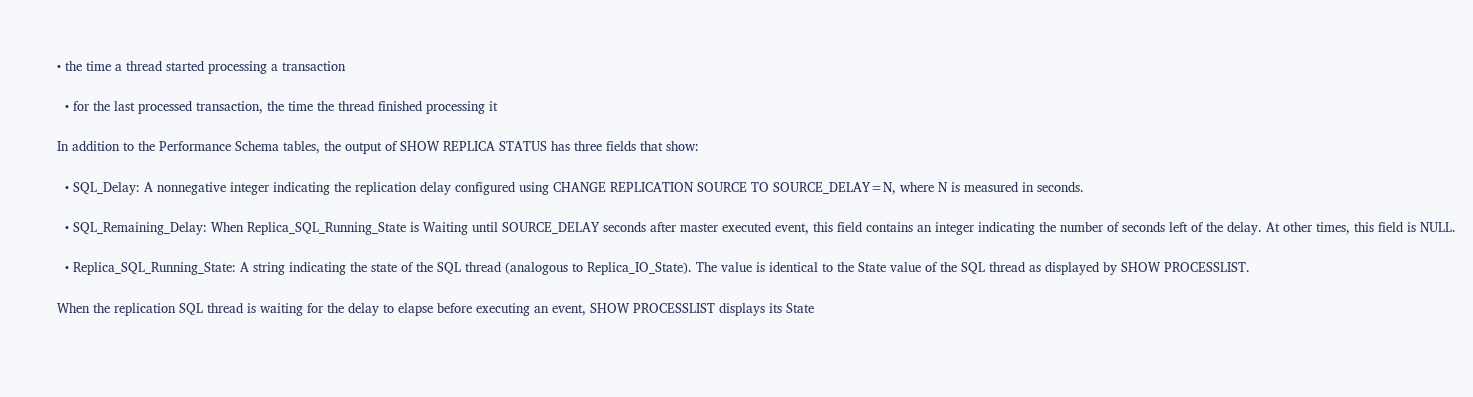• the time a thread started processing a transaction

  • for the last processed transaction, the time the thread finished processing it

In addition to the Performance Schema tables, the output of SHOW REPLICA STATUS has three fields that show:

  • SQL_Delay: A nonnegative integer indicating the replication delay configured using CHANGE REPLICATION SOURCE TO SOURCE_DELAY=N, where N is measured in seconds.

  • SQL_Remaining_Delay: When Replica_SQL_Running_State is Waiting until SOURCE_DELAY seconds after master executed event, this field contains an integer indicating the number of seconds left of the delay. At other times, this field is NULL.

  • Replica_SQL_Running_State: A string indicating the state of the SQL thread (analogous to Replica_IO_State). The value is identical to the State value of the SQL thread as displayed by SHOW PROCESSLIST.

When the replication SQL thread is waiting for the delay to elapse before executing an event, SHOW PROCESSLIST displays its State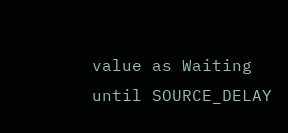value as Waiting until SOURCE_DELAY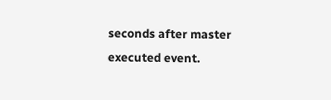seconds after master executed event.